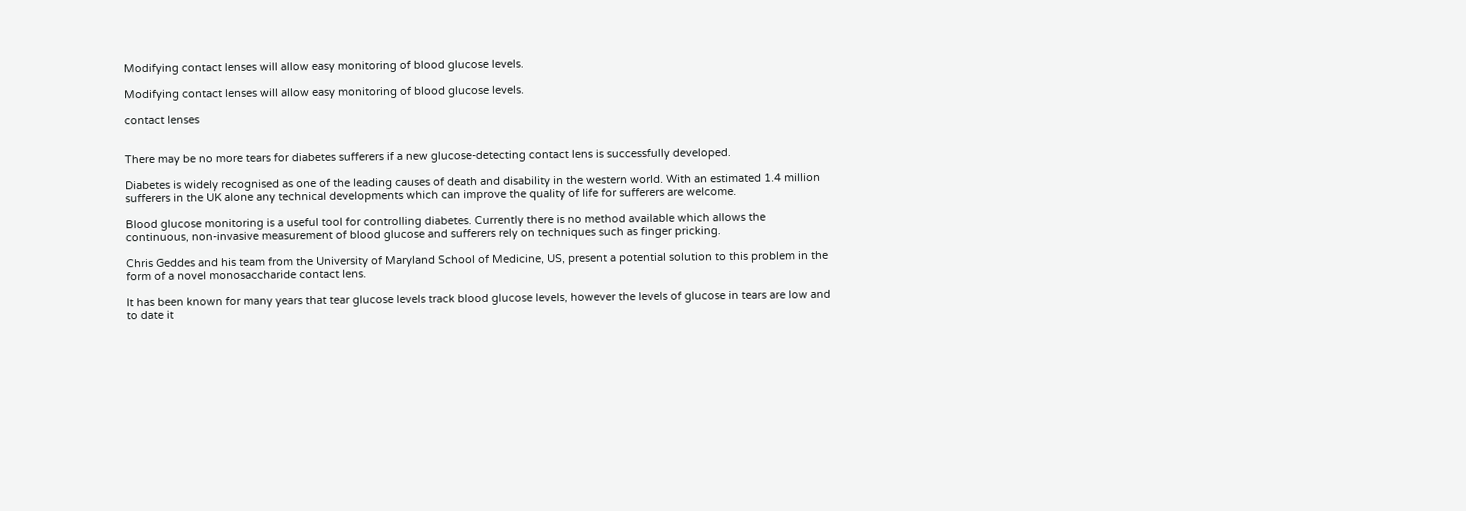Modifying contact lenses will allow easy monitoring of blood glucose levels.

Modifying contact lenses will allow easy monitoring of blood glucose levels.

contact lenses


There may be no more tears for diabetes sufferers if a new glucose-detecting contact lens is successfully developed.

Diabetes is widely recognised as one of the leading causes of death and disability in the western world. With an estimated 1.4 million sufferers in the UK alone any technical developments which can improve the quality of life for sufferers are welcome.

Blood glucose monitoring is a useful tool for controlling diabetes. Currently there is no method available which allows the continuous, non-invasive measurement of blood glucose and sufferers rely on techniques such as finger pricking.

Chris Geddes and his team from the University of Maryland School of Medicine, US, present a potential solution to this problem in the form of a novel monosaccharide contact lens.

It has been known for many years that tear glucose levels track blood glucose levels, however the levels of glucose in tears are low and to date it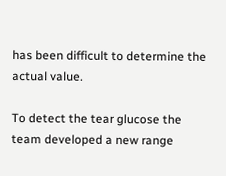has been difficult to determine the actual value.

To detect the tear glucose the team developed a new range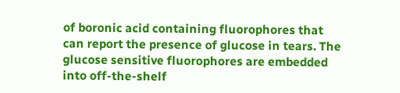of boronic acid containing fluorophores that can report the presence of glucose in tears. The glucose sensitive fluorophores are embedded into off-the-shelf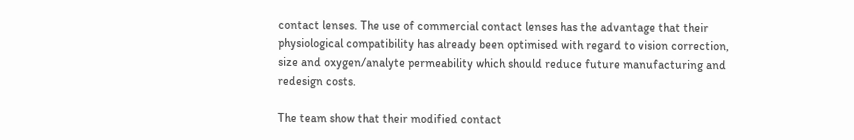contact lenses. The use of commercial contact lenses has the advantage that their physiological compatibility has already been optimised with regard to vision correction, size and oxygen/analyte permeability which should reduce future manufacturing and redesign costs.

The team show that their modified contact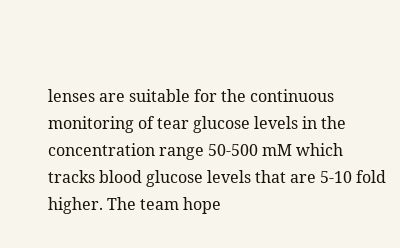lenses are suitable for the continuous monitoring of tear glucose levels in the concentration range 50-500 mM which tracks blood glucose levels that are 5-10 fold higher. The team hope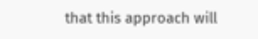that this approach will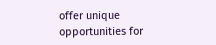offer unique opportunities for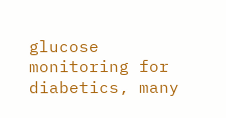glucose monitoring for diabetics, many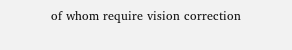of whom require vision correction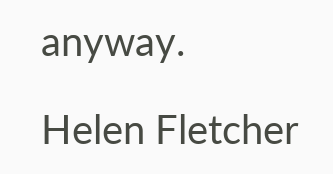anyway.

Helen Fletcher